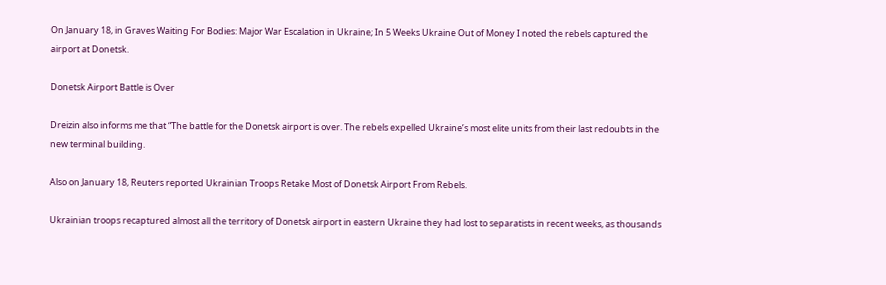On January 18, in Graves Waiting For Bodies: Major War Escalation in Ukraine; In 5 Weeks Ukraine Out of Money I noted the rebels captured the airport at Donetsk.

Donetsk Airport Battle is Over

Dreizin also informs me that “The battle for the Donetsk airport is over. The rebels expelled Ukraine’s most elite units from their last redoubts in the new terminal building.

Also on January 18, Reuters reported Ukrainian Troops Retake Most of Donetsk Airport From Rebels.

Ukrainian troops recaptured almost all the territory of Donetsk airport in eastern Ukraine they had lost to separatists in recent weeks, as thousands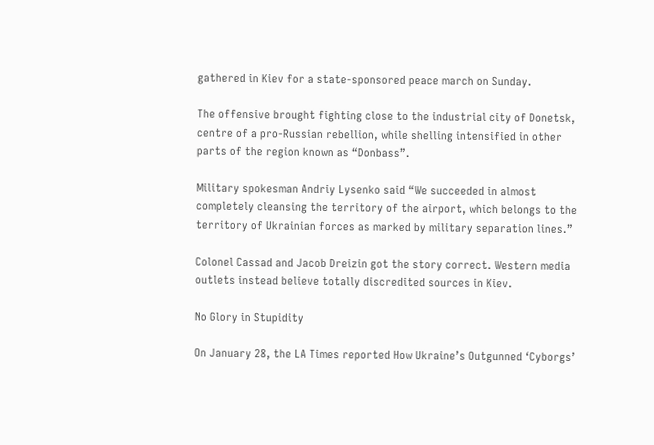gathered in Kiev for a state-sponsored peace march on Sunday.

The offensive brought fighting close to the industrial city of Donetsk, centre of a pro-Russian rebellion, while shelling intensified in other parts of the region known as “Donbass”.

Military spokesman Andriy Lysenko said “We succeeded in almost completely cleansing the territory of the airport, which belongs to the territory of Ukrainian forces as marked by military separation lines.”

Colonel Cassad and Jacob Dreizin got the story correct. Western media outlets instead believe totally discredited sources in Kiev.

No Glory in Stupidity

On January 28, the LA Times reported How Ukraine’s Outgunned ‘Cyborgs’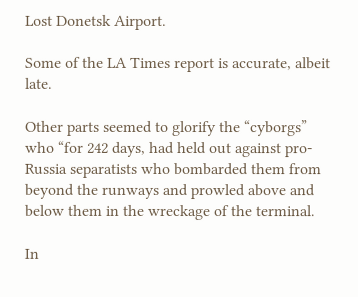Lost Donetsk Airport.

Some of the LA Times report is accurate, albeit late.

Other parts seemed to glorify the “cyborgs” who “for 242 days, had held out against pro-Russia separatists who bombarded them from beyond the runways and prowled above and below them in the wreckage of the terminal.

In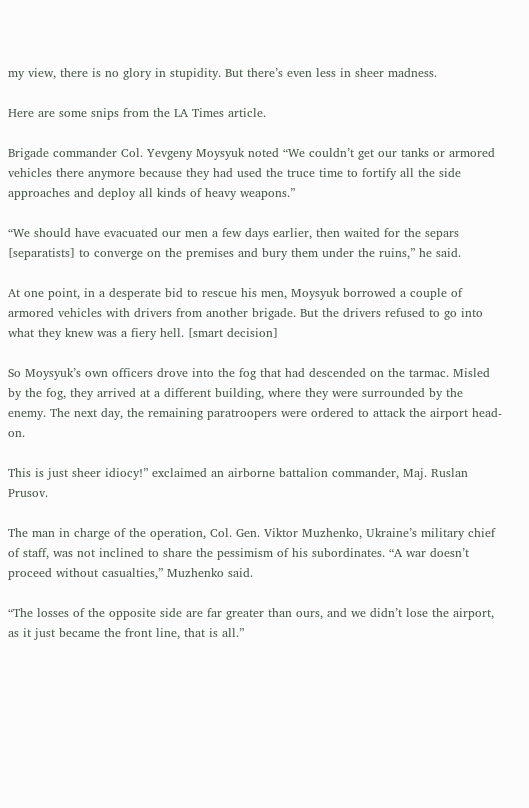my view, there is no glory in stupidity. But there’s even less in sheer madness.

Here are some snips from the LA Times article.

Brigade commander Col. Yevgeny Moysyuk noted “We couldn’t get our tanks or armored vehicles there anymore because they had used the truce time to fortify all the side approaches and deploy all kinds of heavy weapons.”

“We should have evacuated our men a few days earlier, then waited for the separs [separatists] to converge on the premises and bury them under the ruins,” he said.

At one point, in a desperate bid to rescue his men, Moysyuk borrowed a couple of armored vehicles with drivers from another brigade. But the drivers refused to go into what they knew was a fiery hell. [smart decision]

So Moysyuk’s own officers drove into the fog that had descended on the tarmac. Misled by the fog, they arrived at a different building, where they were surrounded by the enemy. The next day, the remaining paratroopers were ordered to attack the airport head-on.

This is just sheer idiocy!” exclaimed an airborne battalion commander, Maj. Ruslan Prusov.

The man in charge of the operation, Col. Gen. Viktor Muzhenko, Ukraine’s military chief of staff, was not inclined to share the pessimism of his subordinates. “A war doesn’t proceed without casualties,” Muzhenko said.

“The losses of the opposite side are far greater than ours, and we didn’t lose the airport, as it just became the front line, that is all.”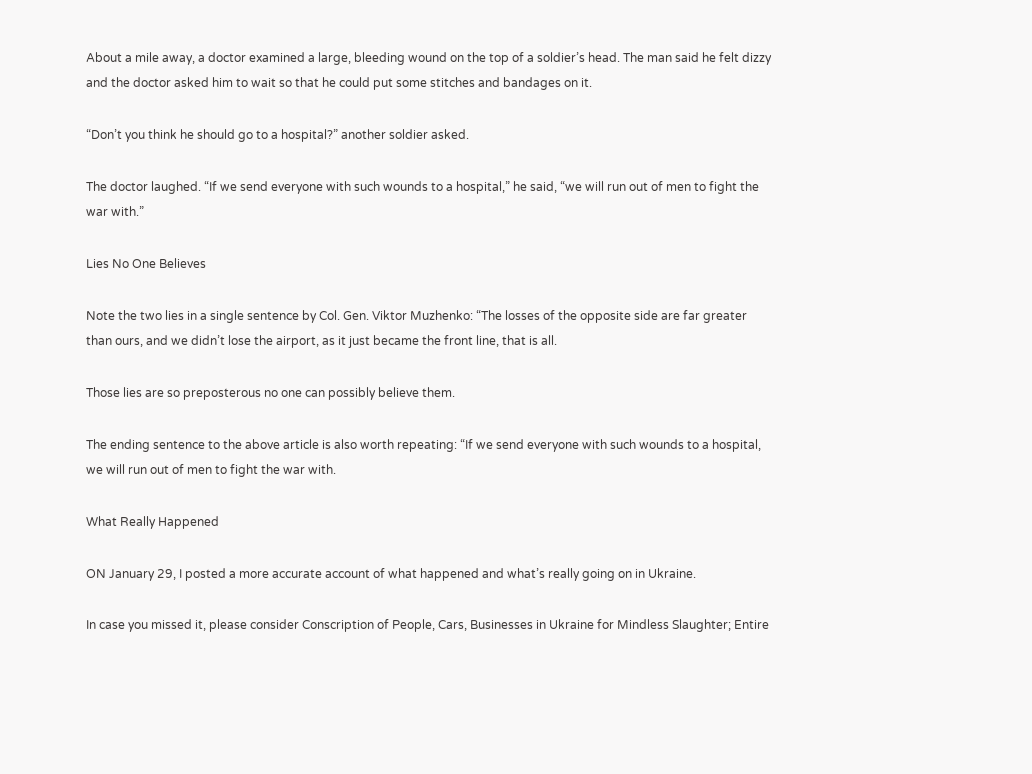About a mile away, a doctor examined a large, bleeding wound on the top of a soldier’s head. The man said he felt dizzy and the doctor asked him to wait so that he could put some stitches and bandages on it.

“Don’t you think he should go to a hospital?” another soldier asked.

The doctor laughed. “If we send everyone with such wounds to a hospital,” he said, “we will run out of men to fight the war with.”

Lies No One Believes

Note the two lies in a single sentence by Col. Gen. Viktor Muzhenko: “The losses of the opposite side are far greater than ours, and we didn’t lose the airport, as it just became the front line, that is all.

Those lies are so preposterous no one can possibly believe them.

The ending sentence to the above article is also worth repeating: “If we send everyone with such wounds to a hospital, we will run out of men to fight the war with.

What Really Happened

ON January 29, I posted a more accurate account of what happened and what’s really going on in Ukraine.

In case you missed it, please consider Conscription of People, Cars, Businesses in Ukraine for Mindless Slaughter; Entire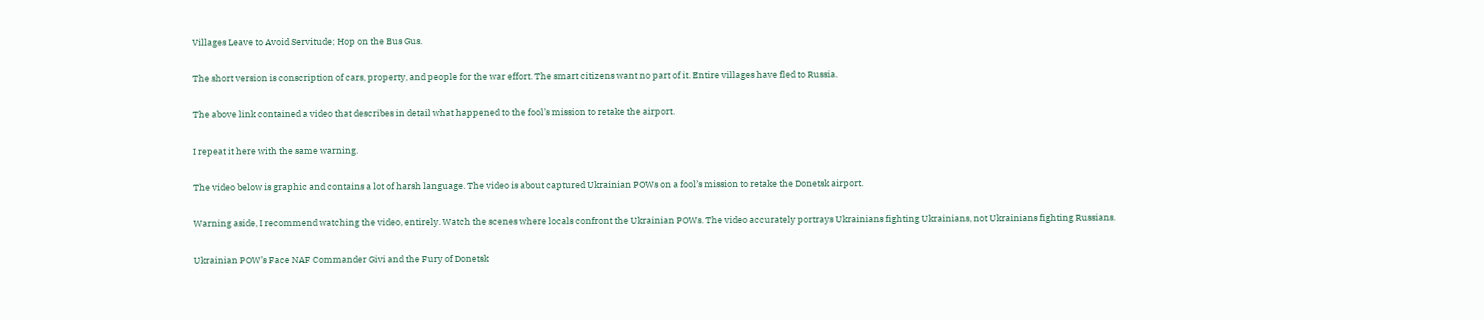Villages Leave to Avoid Servitude; Hop on the Bus Gus.

The short version is conscription of cars, property, and people for the war effort. The smart citizens want no part of it. Entire villages have fled to Russia.

The above link contained a video that describes in detail what happened to the fool’s mission to retake the airport.

I repeat it here with the same warning.

The video below is graphic and contains a lot of harsh language. The video is about captured Ukrainian POWs on a fool’s mission to retake the Donetsk airport.

Warning aside, I recommend watching the video, entirely. Watch the scenes where locals confront the Ukrainian POWs. The video accurately portrays Ukrainians fighting Ukrainians, not Ukrainians fighting Russians.

Ukrainian POW’s Face NAF Commander Givi and the Fury of Donetsk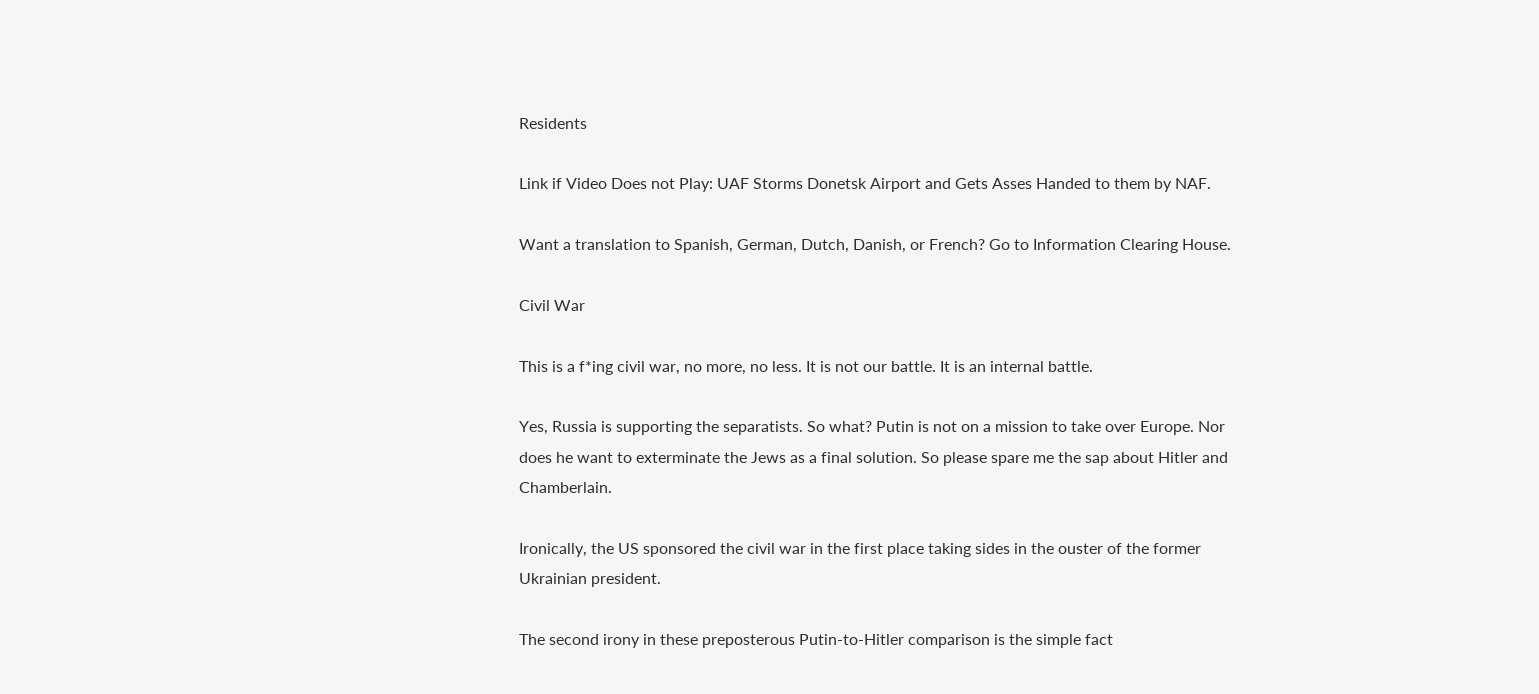Residents

Link if Video Does not Play: UAF Storms Donetsk Airport and Gets Asses Handed to them by NAF.

Want a translation to Spanish, German, Dutch, Danish, or French? Go to Information Clearing House.

Civil War

This is a f*ing civil war, no more, no less. It is not our battle. It is an internal battle.

Yes, Russia is supporting the separatists. So what? Putin is not on a mission to take over Europe. Nor does he want to exterminate the Jews as a final solution. So please spare me the sap about Hitler and Chamberlain.

Ironically, the US sponsored the civil war in the first place taking sides in the ouster of the former Ukrainian president.

The second irony in these preposterous Putin-to-Hitler comparison is the simple fact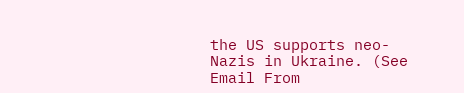the US supports neo-Nazis in Ukraine. (See Email From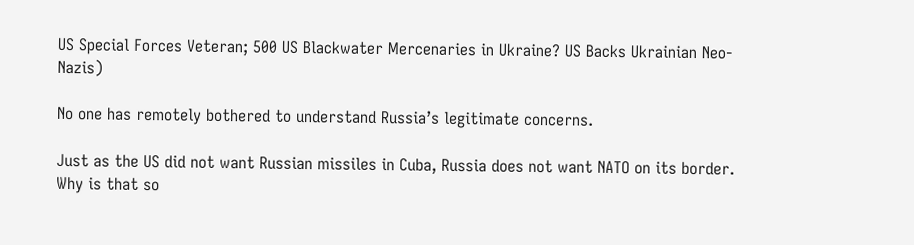US Special Forces Veteran; 500 US Blackwater Mercenaries in Ukraine? US Backs Ukrainian Neo-Nazis)

No one has remotely bothered to understand Russia’s legitimate concerns.

Just as the US did not want Russian missiles in Cuba, Russia does not want NATO on its border. Why is that so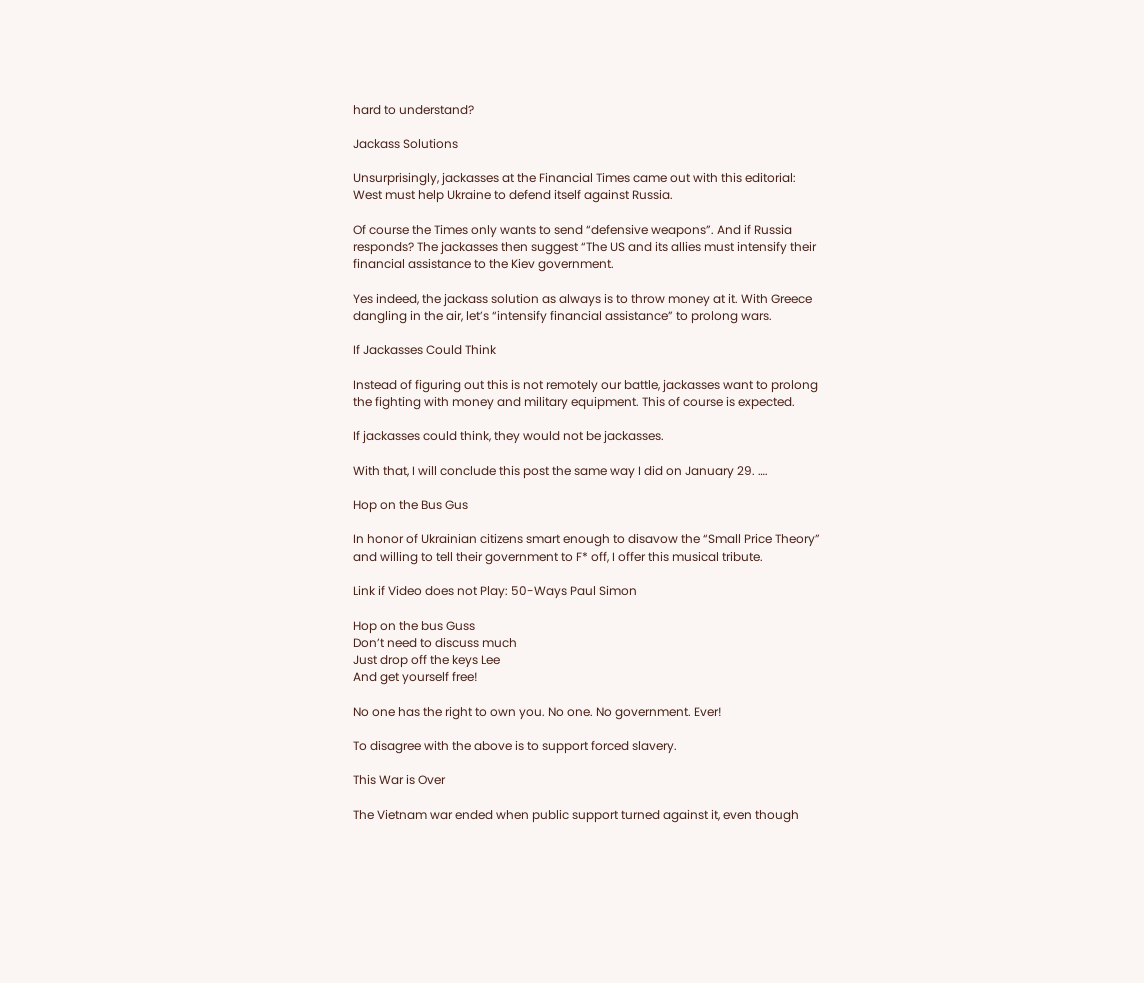hard to understand?

Jackass Solutions

Unsurprisingly, jackasses at the Financial Times came out with this editorial: West must help Ukraine to defend itself against Russia.

Of course the Times only wants to send “defensive weapons”. And if Russia responds? The jackasses then suggest “The US and its allies must intensify their financial assistance to the Kiev government.

Yes indeed, the jackass solution as always is to throw money at it. With Greece dangling in the air, let’s “intensify financial assistance” to prolong wars.

If Jackasses Could Think

Instead of figuring out this is not remotely our battle, jackasses want to prolong the fighting with money and military equipment. This of course is expected.

If jackasses could think, they would not be jackasses.

With that, I will conclude this post the same way I did on January 29. ….

Hop on the Bus Gus

In honor of Ukrainian citizens smart enough to disavow the “Small Price Theory” and willing to tell their government to F* off, I offer this musical tribute.

Link if Video does not Play: 50-Ways Paul Simon

Hop on the bus Guss
Don’t need to discuss much
Just drop off the keys Lee
And get yourself free!

No one has the right to own you. No one. No government. Ever!

To disagree with the above is to support forced slavery.

This War is Over

The Vietnam war ended when public support turned against it, even though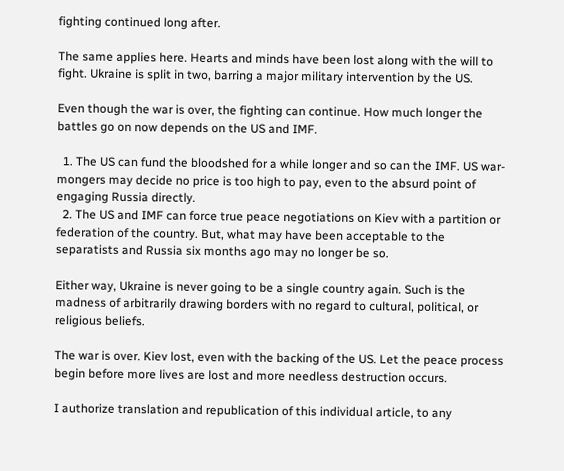fighting continued long after.

The same applies here. Hearts and minds have been lost along with the will to fight. Ukraine is split in two, barring a major military intervention by the US.

Even though the war is over, the fighting can continue. How much longer the battles go on now depends on the US and IMF.

  1. The US can fund the bloodshed for a while longer and so can the IMF. US war-mongers may decide no price is too high to pay, even to the absurd point of engaging Russia directly.
  2. The US and IMF can force true peace negotiations on Kiev with a partition or federation of the country. But, what may have been acceptable to the separatists and Russia six months ago may no longer be so.

Either way, Ukraine is never going to be a single country again. Such is the madness of arbitrarily drawing borders with no regard to cultural, political, or religious beliefs.

The war is over. Kiev lost, even with the backing of the US. Let the peace process begin before more lives are lost and more needless destruction occurs.

I authorize translation and republication of this individual article, to any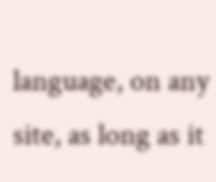language, on any site, as long as it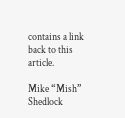contains a link back to this article.

Mike “Mish” Shedlock